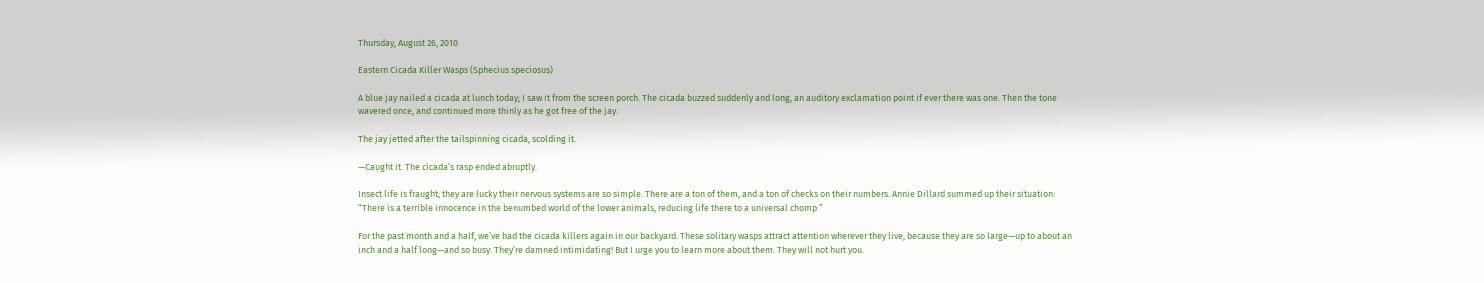Thursday, August 26, 2010

Eastern Cicada Killer Wasps (Sphecius speciosus)

A blue jay nailed a cicada at lunch today; I saw it from the screen porch. The cicada buzzed suddenly and long, an auditory exclamation point if ever there was one. Then the tone wavered once, and continued more thinly as he got free of the jay.

The jay jetted after the tailspinning cicada, scolding it.

—Caught it. The cicada’s rasp ended abruptly.

Insect life is fraught; they are lucky their nervous systems are so simple. There are a ton of them, and a ton of checks on their numbers. Annie Dillard summed up their situation: “There is a terrible innocence in the benumbed world of the lower animals, reducing life there to a universal chomp.”

For the past month and a half, we’ve had the cicada killers again in our backyard. These solitary wasps attract attention wherever they live, because they are so large—up to about an inch and a half long—and so busy. They’re damned intimidating! But I urge you to learn more about them. They will not hurt you.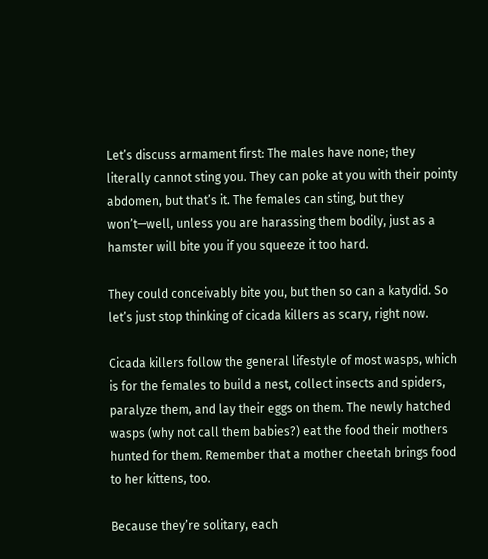Let’s discuss armament first: The males have none; they literally cannot sting you. They can poke at you with their pointy abdomen, but that’s it. The females can sting, but they won’t—well, unless you are harassing them bodily, just as a hamster will bite you if you squeeze it too hard.

They could conceivably bite you, but then so can a katydid. So let’s just stop thinking of cicada killers as scary, right now.

Cicada killers follow the general lifestyle of most wasps, which is for the females to build a nest, collect insects and spiders, paralyze them, and lay their eggs on them. The newly hatched wasps (why not call them babies?) eat the food their mothers hunted for them. Remember that a mother cheetah brings food to her kittens, too.

Because they’re solitary, each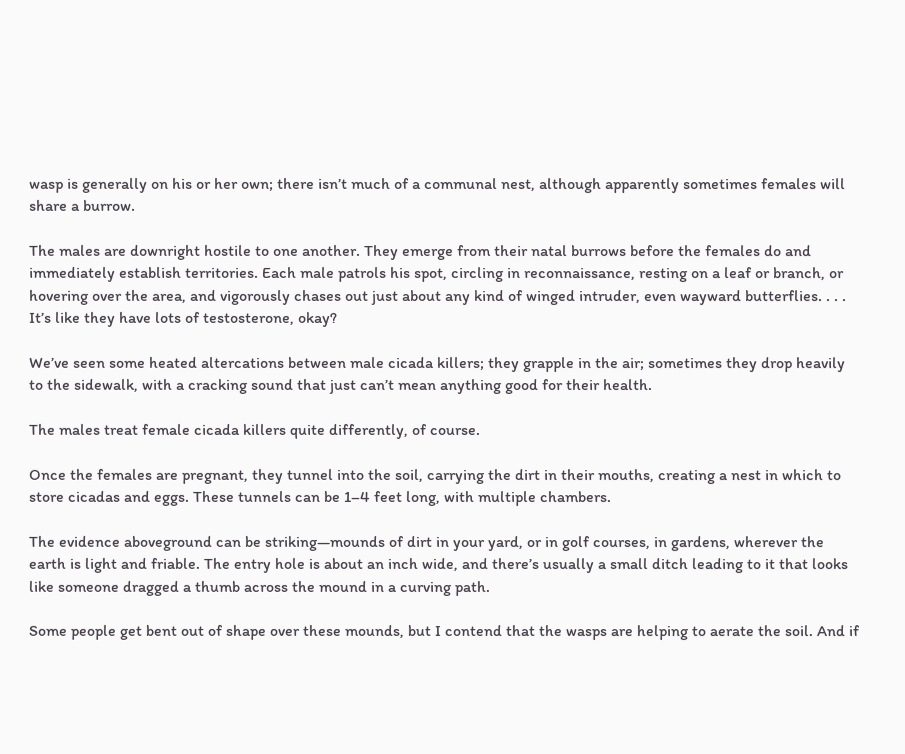wasp is generally on his or her own; there isn’t much of a communal nest, although apparently sometimes females will share a burrow.

The males are downright hostile to one another. They emerge from their natal burrows before the females do and immediately establish territories. Each male patrols his spot, circling in reconnaissance, resting on a leaf or branch, or hovering over the area, and vigorously chases out just about any kind of winged intruder, even wayward butterflies. . . . It’s like they have lots of testosterone, okay?

We’ve seen some heated altercations between male cicada killers; they grapple in the air; sometimes they drop heavily to the sidewalk, with a cracking sound that just can’t mean anything good for their health.

The males treat female cicada killers quite differently, of course.

Once the females are pregnant, they tunnel into the soil, carrying the dirt in their mouths, creating a nest in which to store cicadas and eggs. These tunnels can be 1–4 feet long, with multiple chambers.

The evidence aboveground can be striking—mounds of dirt in your yard, or in golf courses, in gardens, wherever the earth is light and friable. The entry hole is about an inch wide, and there’s usually a small ditch leading to it that looks like someone dragged a thumb across the mound in a curving path.

Some people get bent out of shape over these mounds, but I contend that the wasps are helping to aerate the soil. And if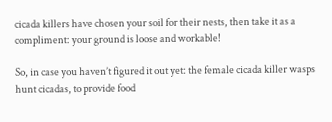cicada killers have chosen your soil for their nests, then take it as a compliment: your ground is loose and workable!

So, in case you haven’t figured it out yet: the female cicada killer wasps hunt cicadas, to provide food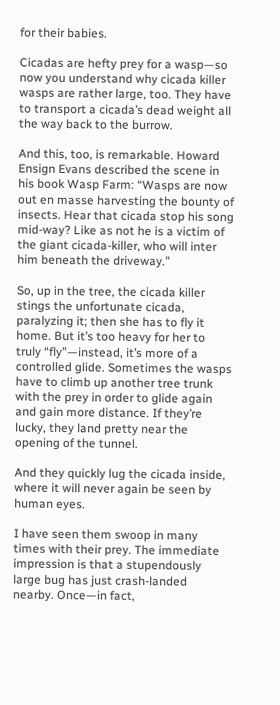for their babies.

Cicadas are hefty prey for a wasp—so now you understand why cicada killer wasps are rather large, too. They have to transport a cicada’s dead weight all the way back to the burrow.

And this, too, is remarkable. Howard Ensign Evans described the scene in his book Wasp Farm: “Wasps are now out en masse harvesting the bounty of insects. Hear that cicada stop his song mid-way? Like as not he is a victim of the giant cicada-killer, who will inter him beneath the driveway.”

So, up in the tree, the cicada killer stings the unfortunate cicada, paralyzing it; then she has to fly it home. But it’s too heavy for her to truly “fly”—instead, it’s more of a controlled glide. Sometimes the wasps have to climb up another tree trunk with the prey in order to glide again and gain more distance. If they’re lucky, they land pretty near the opening of the tunnel.

And they quickly lug the cicada inside, where it will never again be seen by human eyes.

I have seen them swoop in many times with their prey. The immediate impression is that a stupendously large bug has just crash-landed nearby. Once—in fact,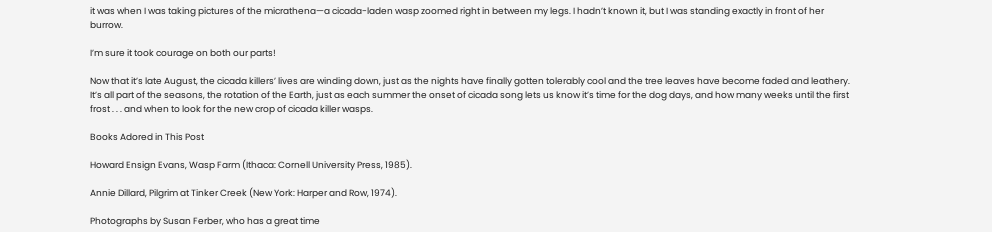it was when I was taking pictures of the micrathena—a cicada-laden wasp zoomed right in between my legs. I hadn’t known it, but I was standing exactly in front of her burrow.

I’m sure it took courage on both our parts!

Now that it’s late August, the cicada killers’ lives are winding down, just as the nights have finally gotten tolerably cool and the tree leaves have become faded and leathery. It’s all part of the seasons, the rotation of the Earth, just as each summer the onset of cicada song lets us know it’s time for the dog days, and how many weeks until the first frost . . . and when to look for the new crop of cicada killer wasps.

Books Adored in This Post

Howard Ensign Evans, Wasp Farm (Ithaca: Cornell University Press, 1985).

Annie Dillard, Pilgrim at Tinker Creek (New York: Harper and Row, 1974).

Photographs by Susan Ferber, who has a great time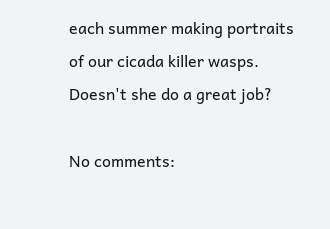each summer making portraits of our cicada killer wasps. Doesn't she do a great job?

No comments: